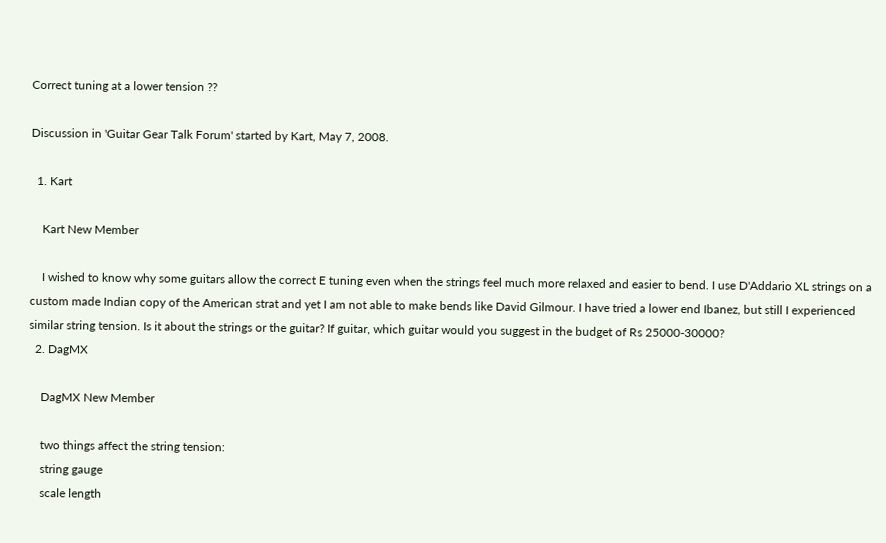Correct tuning at a lower tension ??

Discussion in 'Guitar Gear Talk Forum' started by Kart, May 7, 2008.

  1. Kart

    Kart New Member

    I wished to know why some guitars allow the correct E tuning even when the strings feel much more relaxed and easier to bend. I use D'Addario XL strings on a custom made Indian copy of the American strat and yet I am not able to make bends like David Gilmour. I have tried a lower end Ibanez, but still I experienced similar string tension. Is it about the strings or the guitar? If guitar, which guitar would you suggest in the budget of Rs 25000-30000?
  2. DagMX

    DagMX New Member

    two things affect the string tension:
    string gauge
    scale length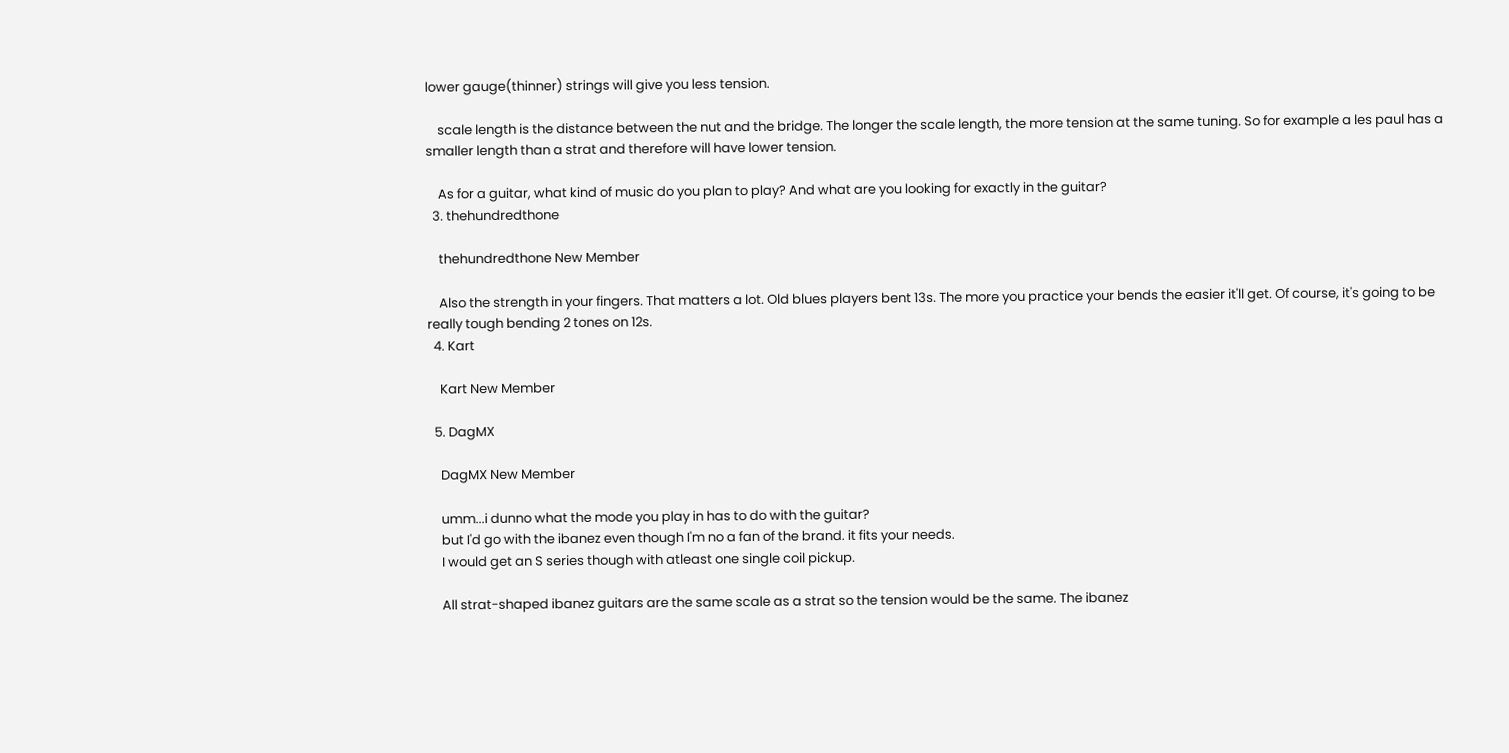lower gauge(thinner) strings will give you less tension.

    scale length is the distance between the nut and the bridge. The longer the scale length, the more tension at the same tuning. So for example a les paul has a smaller length than a strat and therefore will have lower tension.

    As for a guitar, what kind of music do you plan to play? And what are you looking for exactly in the guitar?
  3. thehundredthone

    thehundredthone New Member

    Also the strength in your fingers. That matters a lot. Old blues players bent 13s. The more you practice your bends the easier it'll get. Of course, it's going to be really tough bending 2 tones on 12s.
  4. Kart

    Kart New Member

  5. DagMX

    DagMX New Member

    umm...i dunno what the mode you play in has to do with the guitar?
    but I'd go with the ibanez even though I'm no a fan of the brand. it fits your needs.
    I would get an S series though with atleast one single coil pickup.

    All strat-shaped ibanez guitars are the same scale as a strat so the tension would be the same. The ibanez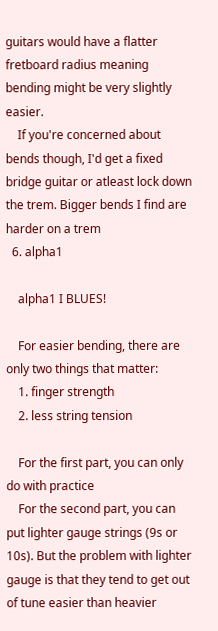guitars would have a flatter fretboard radius meaning bending might be very slightly easier.
    If you're concerned about bends though, I'd get a fixed bridge guitar or atleast lock down the trem. Bigger bends I find are harder on a trem
  6. alpha1

    alpha1 I BLUES!

    For easier bending, there are only two things that matter:
    1. finger strength
    2. less string tension

    For the first part, you can only do with practice
    For the second part, you can put lighter gauge strings (9s or 10s). But the problem with lighter gauge is that they tend to get out of tune easier than heavier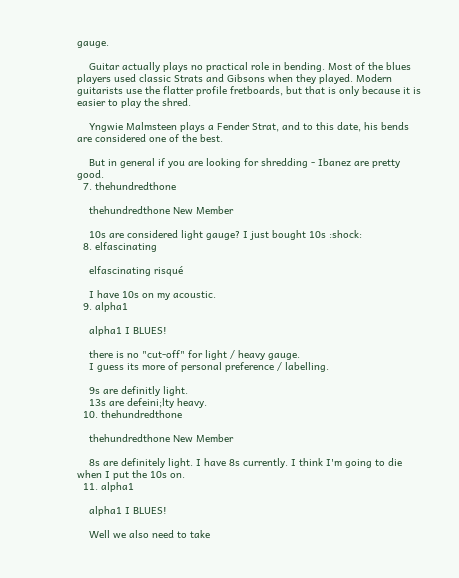gauge.

    Guitar actually plays no practical role in bending. Most of the blues players used classic Strats and Gibsons when they played. Modern guitarists use the flatter profile fretboards, but that is only because it is easier to play the shred.

    Yngwie Malmsteen plays a Fender Strat, and to this date, his bends are considered one of the best.

    But in general if you are looking for shredding - Ibanez are pretty good.
  7. thehundredthone

    thehundredthone New Member

    10s are considered light gauge? I just bought 10s :shock:
  8. elfascinating

    elfascinating risqué

    I have 10s on my acoustic.
  9. alpha1

    alpha1 I BLUES!

    there is no "cut-off" for light / heavy gauge.
    I guess its more of personal preference / labelling.

    9s are definitly light.
    13s are defeini;lty heavy.
  10. thehundredthone

    thehundredthone New Member

    8s are definitely light. I have 8s currently. I think I'm going to die when I put the 10s on.
  11. alpha1

    alpha1 I BLUES!

    Well we also need to take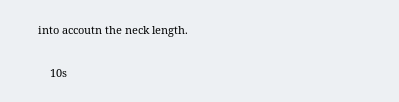into accoutn the neck length.

    10s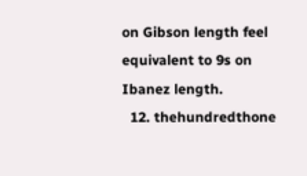on Gibson length feel equivalent to 9s on Ibanez length.
  12. thehundredthone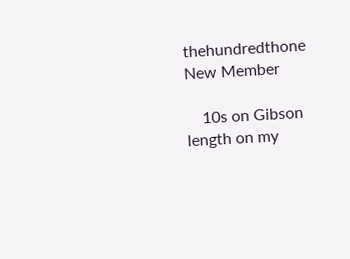thehundredthone New Member

    10s on Gibson length on my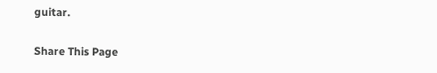guitar.

Share This Page